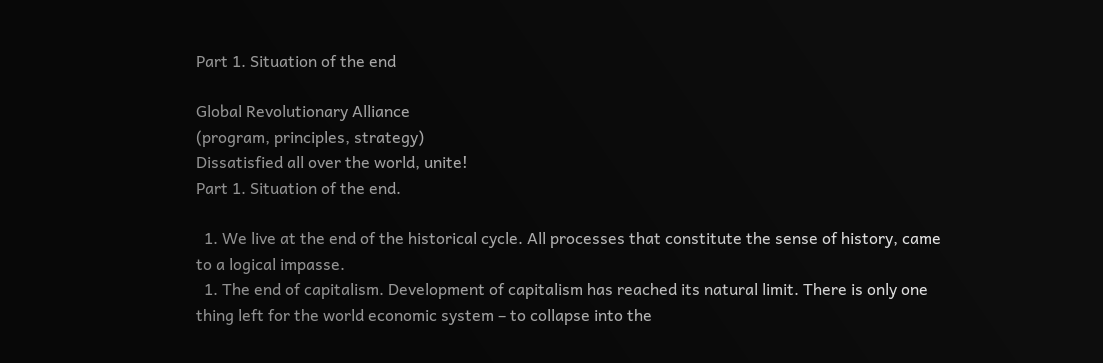Part 1. Situation of the end

Global Revolutionary Alliance
(program, principles, strategy)
Dissatisfied all over the world, unite!
Part 1. Situation of the end.

  1. We live at the end of the historical cycle. All processes that constitute the sense of history, came to a logical impasse.
  1. The end of capitalism. Development of capitalism has reached its natural limit. There is only one thing left for the world economic system – to collapse into the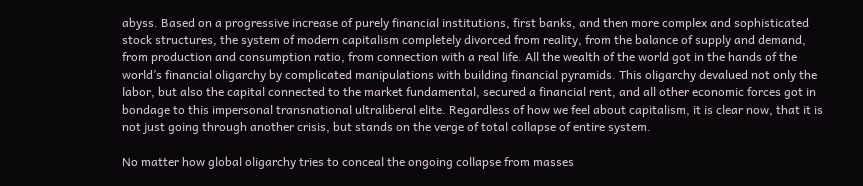abyss. Based on a progressive increase of purely financial institutions, first banks, and then more complex and sophisticated stock structures, the system of modern capitalism completely divorced from reality, from the balance of supply and demand, from production and consumption ratio, from connection with a real life. All the wealth of the world got in the hands of the world’s financial oligarchy by complicated manipulations with building financial pyramids. This oligarchy devalued not only the labor, but also the capital connected to the market fundamental, secured a financial rent, and all other economic forces got in bondage to this impersonal transnational ultraliberal elite. Regardless of how we feel about capitalism, it is clear now, that it is not just going through another crisis, but stands on the verge of total collapse of entire system.

No matter how global oligarchy tries to conceal the ongoing collapse from masses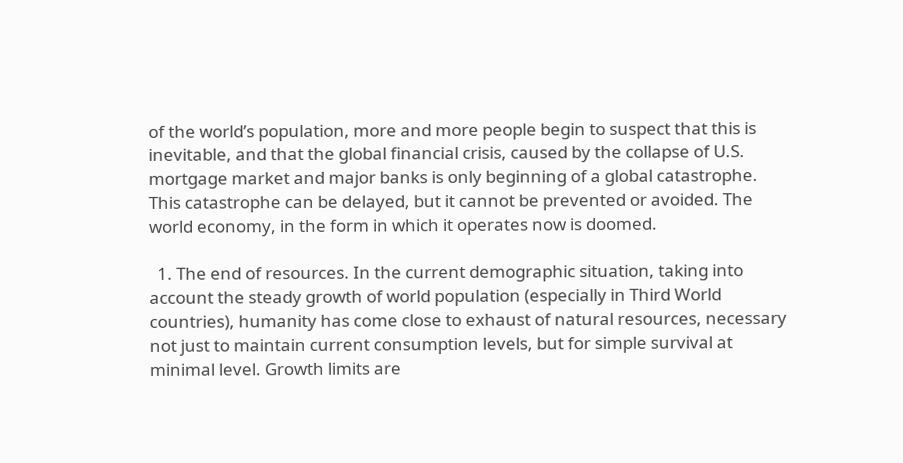of the world’s population, more and more people begin to suspect that this is inevitable, and that the global financial crisis, caused by the collapse of U.S. mortgage market and major banks is only beginning of a global catastrophe.
This catastrophe can be delayed, but it cannot be prevented or avoided. The world economy, in the form in which it operates now is doomed.

  1. The end of resources. In the current demographic situation, taking into account the steady growth of world population (especially in Third World countries), humanity has come close to exhaust of natural resources, necessary not just to maintain current consumption levels, but for simple survival at minimal level. Growth limits are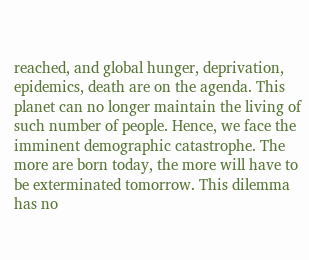reached, and global hunger, deprivation, epidemics, death are on the agenda. This planet can no longer maintain the living of such number of people. Hence, we face the imminent demographic catastrophe. The more are born today, the more will have to be exterminated tomorrow. This dilemma has no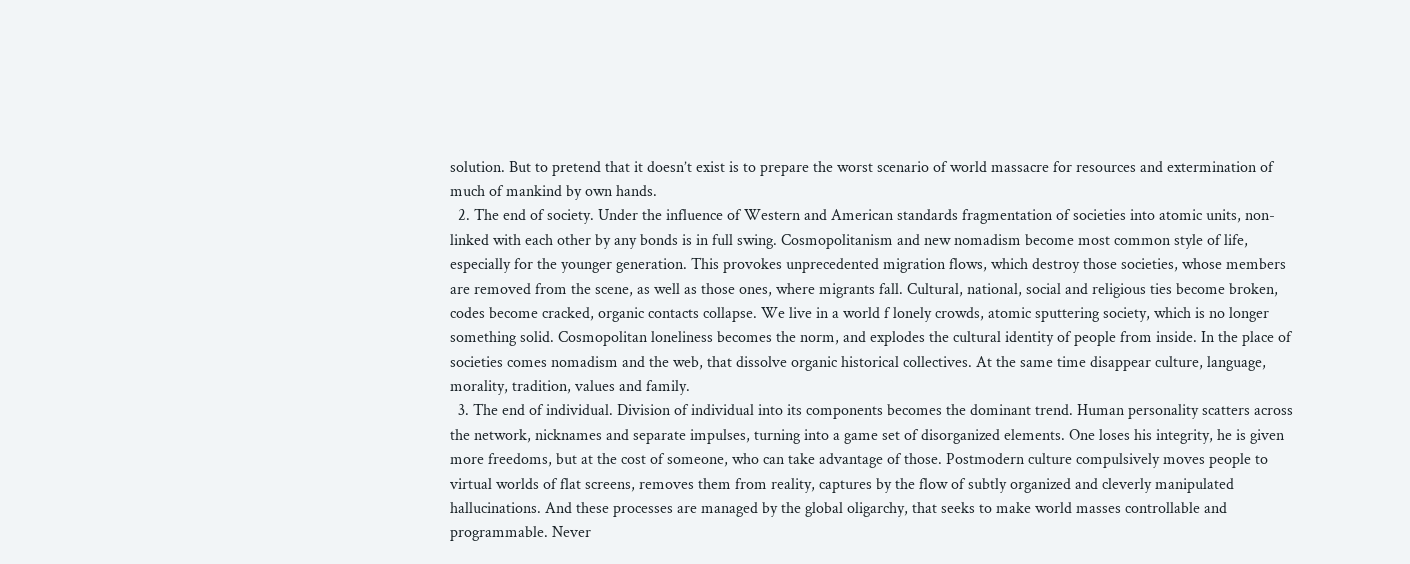solution. But to pretend that it doesn’t exist is to prepare the worst scenario of world massacre for resources and extermination of much of mankind by own hands.
  2. The end of society. Under the influence of Western and American standards fragmentation of societies into atomic units, non-linked with each other by any bonds is in full swing. Cosmopolitanism and new nomadism become most common style of life, especially for the younger generation. This provokes unprecedented migration flows, which destroy those societies, whose members are removed from the scene, as well as those ones, where migrants fall. Cultural, national, social and religious ties become broken, codes become cracked, organic contacts collapse. We live in a world f lonely crowds, atomic sputtering society, which is no longer something solid. Cosmopolitan loneliness becomes the norm, and explodes the cultural identity of people from inside. In the place of societies comes nomadism and the web, that dissolve organic historical collectives. At the same time disappear culture, language, morality, tradition, values and family.
  3. The end of individual. Division of individual into its components becomes the dominant trend. Human personality scatters across the network, nicknames and separate impulses, turning into a game set of disorganized elements. One loses his integrity, he is given more freedoms, but at the cost of someone, who can take advantage of those. Postmodern culture compulsively moves people to virtual worlds of flat screens, removes them from reality, captures by the flow of subtly organized and cleverly manipulated hallucinations. And these processes are managed by the global oligarchy, that seeks to make world masses controllable and programmable. Never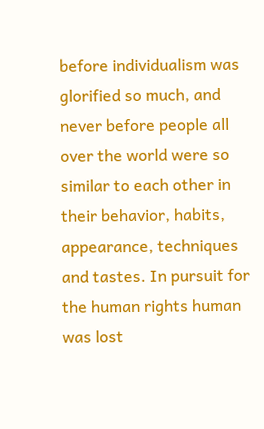before individualism was glorified so much, and never before people all over the world were so similar to each other in their behavior, habits, appearance, techniques and tastes. In pursuit for the human rights human was lost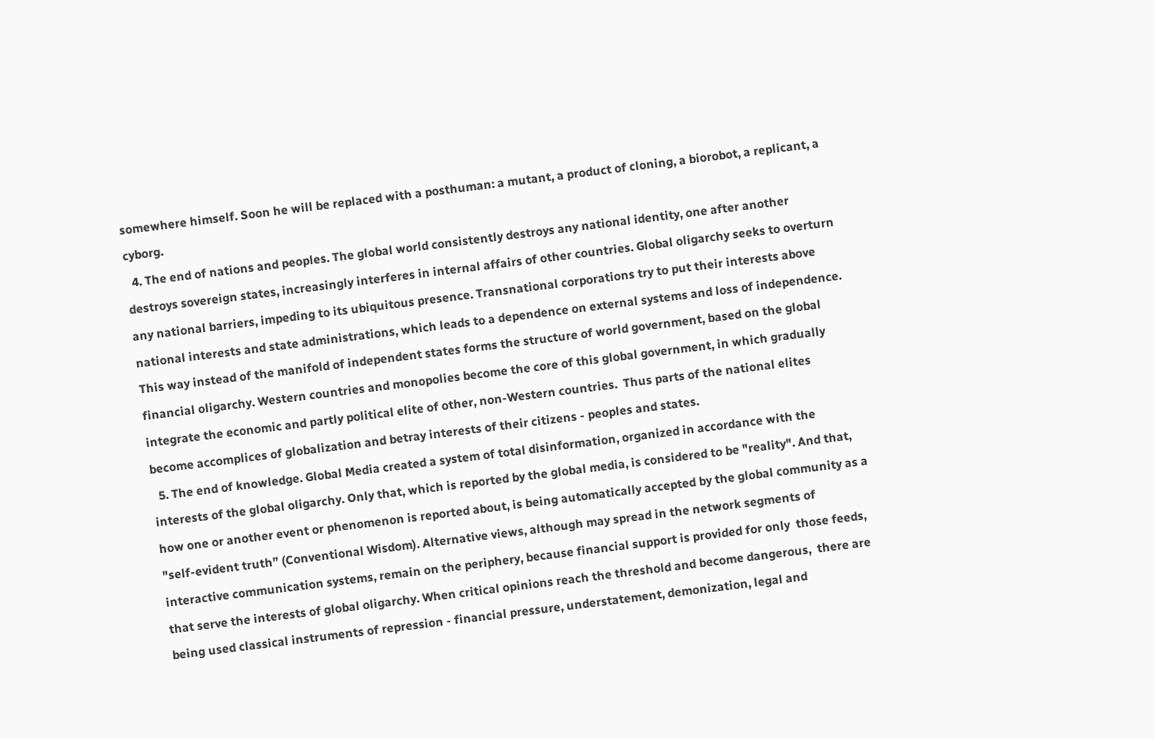somewhere himself. Soon he will be replaced with a posthuman: a mutant, a product of cloning, a biorobot, a replicant, a cyborg.
  4. The end of nations and peoples. The global world consistently destroys any national identity, one after another destroys sovereign states, increasingly interferes in internal affairs of other countries. Global oligarchy seeks to overturn any national barriers, impeding to its ubiquitous presence. Transnational corporations try to put their interests above national interests and state administrations, which leads to a dependence on external systems and loss of independence. This way instead of the manifold of independent states forms the structure of world government, based on the global financial oligarchy. Western countries and monopolies become the core of this global government, in which gradually integrate the economic and partly political elite of other, non-Western countries.  Thus parts of the national elites become accomplices of globalization and betray interests of their citizens - peoples and states.
  5. The end of knowledge. Global Media created a system of total disinformation, organized in accordance with the interests of the global oligarchy. Only that, which is reported by the global media, is considered to be "reality". And that, how one or another event or phenomenon is reported about, is being automatically accepted by the global community as a "self-evident truth” (Conventional Wisdom). Alternative views, although may spread in the network segments of interactive communication systems, remain on the periphery, because financial support is provided for only  those feeds, that serve the interests of global oligarchy. When critical opinions reach the threshold and become dangerous,  there are being used classical instruments of repression - financial pressure, understatement, demonization, legal and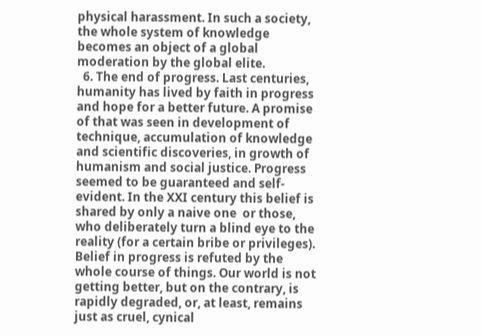physical harassment. In such a society, the whole system of knowledge becomes an object of a global moderation by the global elite.
  6. The end of progress. Last centuries, humanity has lived by faith in progress and hope for a better future. A promise of that was seen in development of technique, accumulation of knowledge and scientific discoveries, in growth of humanism and social justice. Progress seemed to be guaranteed and self-evident. In the XXI century this belief is shared by only a naive one  or those, who deliberately turn a blind eye to the reality (for a certain bribe or privileges). Belief in progress is refuted by the whole course of things. Our world is not getting better, but on the contrary, is rapidly degraded, or, at least, remains just as cruel, cynical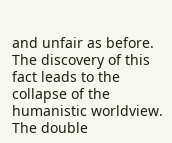and unfair as before. The discovery of this fact leads to the collapse of the humanistic worldview. The double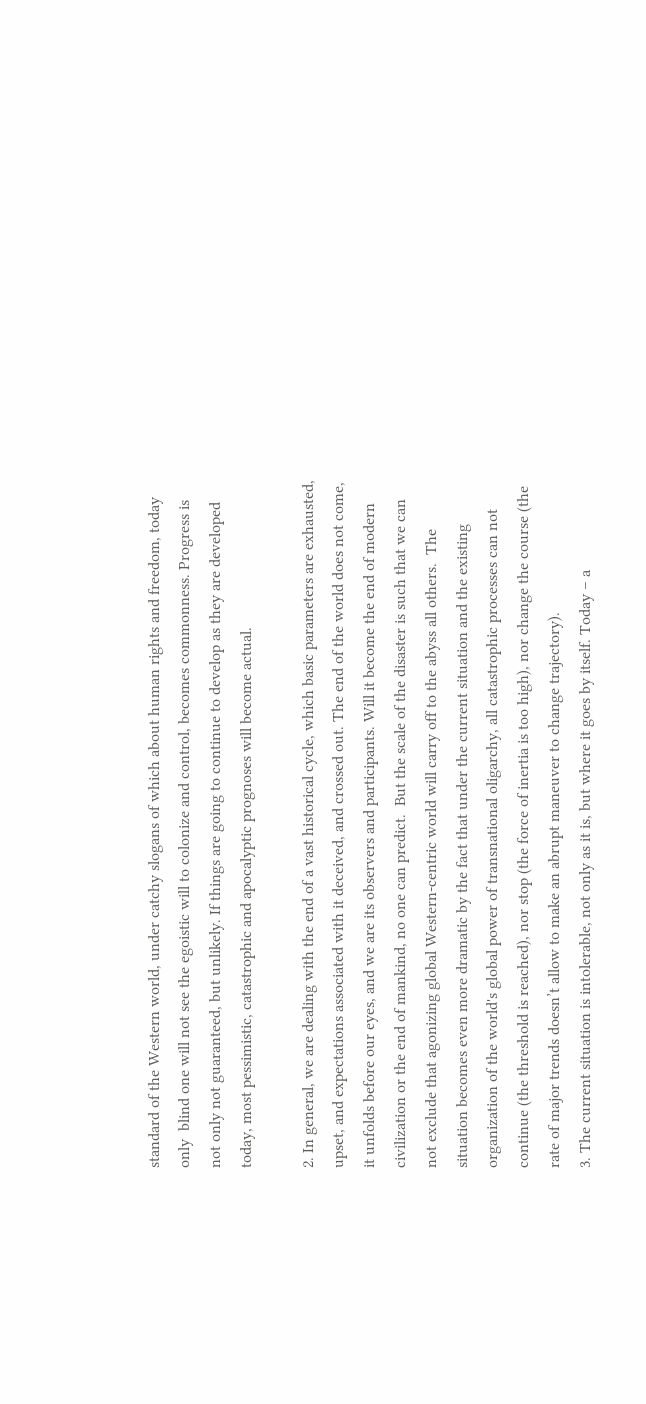standard of the Western world, under catchy slogans of which about human rights and freedom, today only  blind one will not see the egoistic will to colonize and control, becomes commonness. Progress is not only not guaranteed, but unlikely. If things are going to continue to develop as they are developed today, most pessimistic, catastrophic and apocalyptic prognoses will become actual.

2. In general, we are dealing with the end of a vast historical cycle, which basic parameters are exhausted, upset, and expectations associated with it deceived, and crossed out. The end of the world does not come, it unfolds before our eyes, and we are its observers and participants. Will it become the end of modern civilization or the end of mankind, no one can predict.  But the scale of the disaster is such that we can not exclude that agonizing global Western-centric world will carry off to the abyss all others.  The situation becomes even more dramatic by the fact that under the current situation and the existing organization of the world's global power of transnational oligarchy, all catastrophic processes can not continue (the threshold is reached), nor stop (the force of inertia is too high), nor change the course (the rate of major trends doesn’t allow to make an abrupt maneuver to change trajectory).
3. The current situation is intolerable, not only as it is, but where it goes by itself. Today – a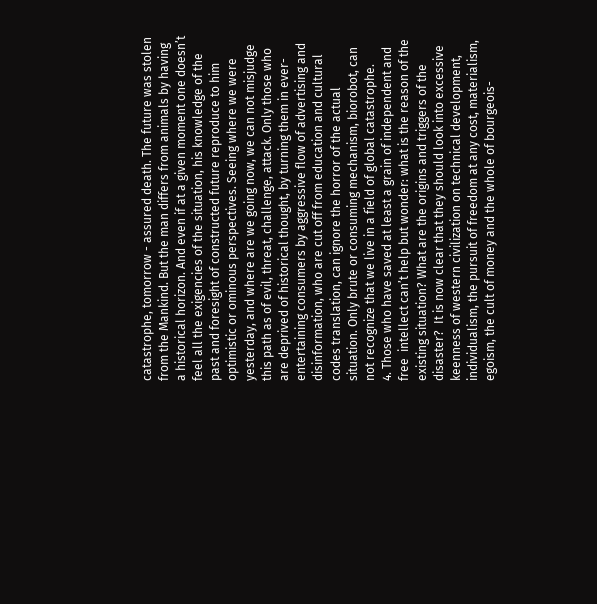catastrophe, tomorrow - assured death. The future was stolen from the Mankind. But the man differs from animals by having a historical horizon. And even if at a given moment one doesn’t feel all the exigencies of the situation, his knowledge of the past and foresight of constructed future reproduce to him optimistic or ominous perspectives. Seeing where we were yesterday, and where are we going now, we can not misjudge this path as of evil, threat, challenge, attack. Only those who are deprived of historical thought, by turning them in ever-entertaining consumers by aggressive flow of advertising and disinformation, who are cut off from education and cultural codes translation, can ignore the horror of the actual situation. Only brute or consuming mechanism, biorobot, can not recognize that we live in a field of global catastrophe.
4. Those who have saved at least a grain of independent and free  intellect can’t help but wonder: what is the reason of the existing situation? What are the origins and triggers of the disaster?  It is now clear that they should look into excessive keenness of western civilization on technical development, individualism, the pursuit of freedom at any cost, materialism, egoism, the cult of money and the whole of bourgeois-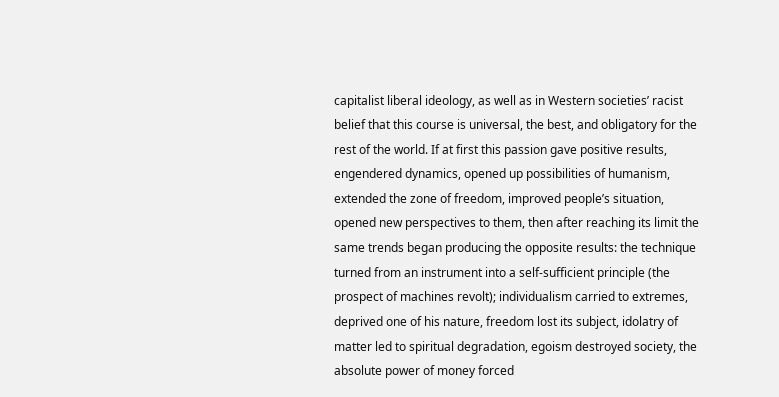capitalist liberal ideology, as well as in Western societies’ racist belief that this course is universal, the best, and obligatory for the rest of the world. If at first this passion gave positive results, engendered dynamics, opened up possibilities of humanism, extended the zone of freedom, improved people’s situation, opened new perspectives to them, then after reaching its limit the same trends began producing the opposite results: the technique turned from an instrument into a self-sufficient principle (the prospect of machines revolt); individualism carried to extremes, deprived one of his nature, freedom lost its subject, idolatry of matter led to spiritual degradation, egoism destroyed society, the absolute power of money forced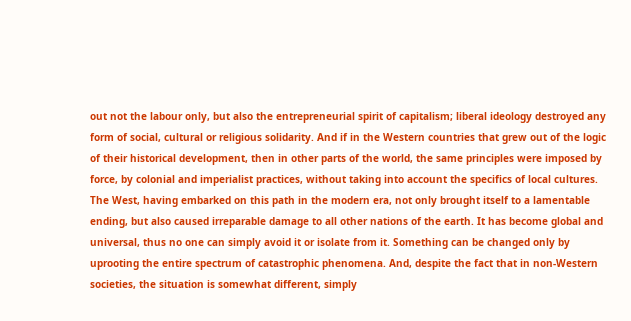out not the labour only, but also the entrepreneurial spirit of capitalism; liberal ideology destroyed any form of social, cultural or religious solidarity. And if in the Western countries that grew out of the logic of their historical development, then in other parts of the world, the same principles were imposed by force, by colonial and imperialist practices, without taking into account the specifics of local cultures. The West, having embarked on this path in the modern era, not only brought itself to a lamentable ending, but also caused irreparable damage to all other nations of the earth. It has become global and universal, thus no one can simply avoid it or isolate from it. Something can be changed only by uprooting the entire spectrum of catastrophic phenomena. And, despite the fact that in non-Western societies, the situation is somewhat different, simply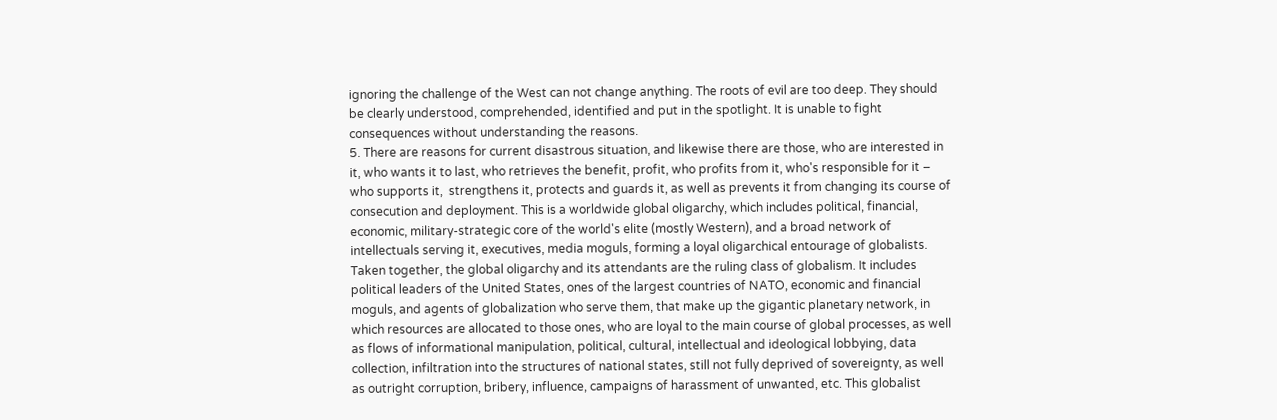ignoring the challenge of the West can not change anything. The roots of evil are too deep. They should be clearly understood, comprehended, identified and put in the spotlight. It is unable to fight consequences without understanding the reasons.
5. There are reasons for current disastrous situation, and likewise there are those, who are interested in it, who wants it to last, who retrieves the benefit, profit, who profits from it, who's responsible for it – who supports it,  strengthens it, protects and guards it, as well as prevents it from changing its course of consecution and deployment. This is a worldwide global oligarchy, which includes political, financial, economic, military-strategic core of the world's elite (mostly Western), and a broad network of intellectuals serving it, executives, media moguls, forming a loyal oligarchical entourage of globalists. Taken together, the global oligarchy and its attendants are the ruling class of globalism. It includes political leaders of the United States, ones of the largest countries of NATO, economic and financial moguls, and agents of globalization who serve them, that make up the gigantic planetary network, in which resources are allocated to those ones, who are loyal to the main course of global processes, as well as flows of informational manipulation, political, cultural, intellectual and ideological lobbying, data collection, infiltration into the structures of national states, still not fully deprived of sovereignty, as well as outright corruption, bribery, influence, campaigns of harassment of unwanted, etc. This globalist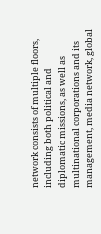network consists of multiple floors, including both political and diplomatic missions, as well as multinational corporations and its management, media network, global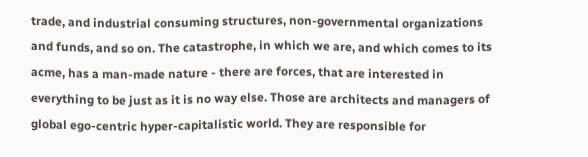trade, and industrial consuming structures, non-governmental organizations and funds, and so on. The catastrophe, in which we are, and which comes to its acme, has a man-made nature - there are forces, that are interested in everything to be just as it is no way else. Those are architects and managers of global ego-centric hyper-capitalistic world. They are responsible for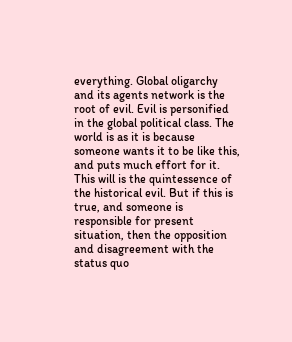everything. Global oligarchy and its agents network is the root of evil. Evil is personified in the global political class. The world is as it is because someone wants it to be like this, and puts much effort for it. This will is the quintessence of the historical evil. But if this is true, and someone is responsible for present situation, then the opposition and disagreement with the status quo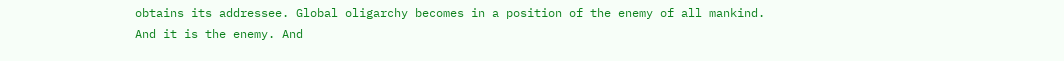obtains its addressee. Global oligarchy becomes in a position of the enemy of all mankind. And it is the enemy. And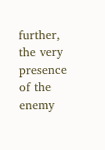further, the very presence of the enemy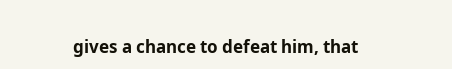gives a chance to defeat him, that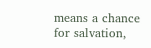means a chance for salvation,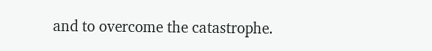and to overcome the catastrophe.